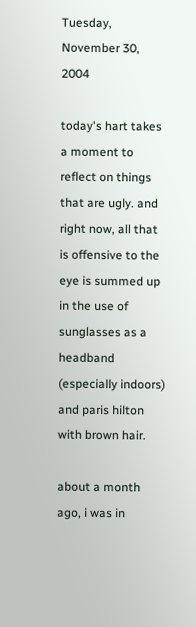Tuesday, November 30, 2004

today's hart takes a moment to reflect on things that are ugly. and right now, all that is offensive to the eye is summed up in the use of sunglasses as a headband (especially indoors) and paris hilton with brown hair.

about a month ago, i was in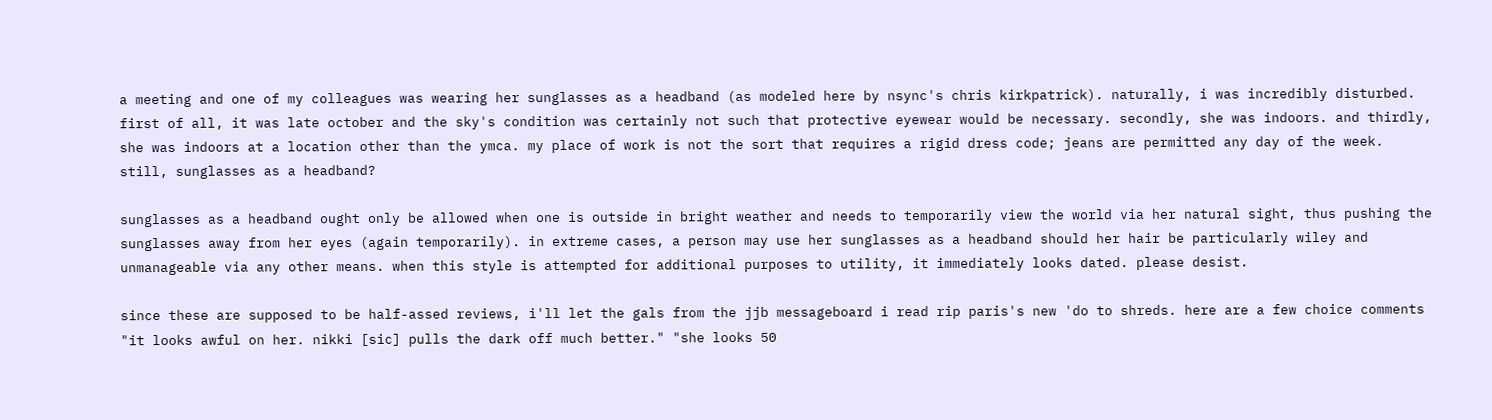a meeting and one of my colleagues was wearing her sunglasses as a headband (as modeled here by nsync's chris kirkpatrick). naturally, i was incredibly disturbed. first of all, it was late october and the sky's condition was certainly not such that protective eyewear would be necessary. secondly, she was indoors. and thirdly, she was indoors at a location other than the ymca. my place of work is not the sort that requires a rigid dress code; jeans are permitted any day of the week. still, sunglasses as a headband?

sunglasses as a headband ought only be allowed when one is outside in bright weather and needs to temporarily view the world via her natural sight, thus pushing the sunglasses away from her eyes (again temporarily). in extreme cases, a person may use her sunglasses as a headband should her hair be particularly wiley and unmanageable via any other means. when this style is attempted for additional purposes to utility, it immediately looks dated. please desist.

since these are supposed to be half-assed reviews, i'll let the gals from the jjb messageboard i read rip paris's new 'do to shreds. here are a few choice comments "it looks awful on her. nikki [sic] pulls the dark off much better." "she looks 50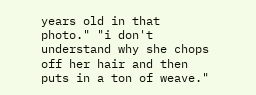years old in that photo." "i don't understand why she chops off her hair and then puts in a ton of weave."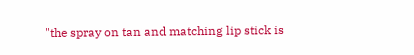"the spray on tan and matching lip stick is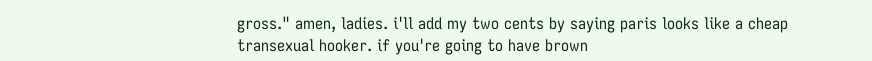gross." amen, ladies. i'll add my two cents by saying paris looks like a cheap transexual hooker. if you're going to have brown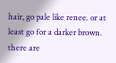hair, go pale like renee. or at least go for a darker brown. there are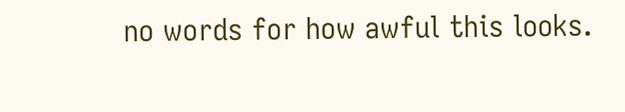no words for how awful this looks.